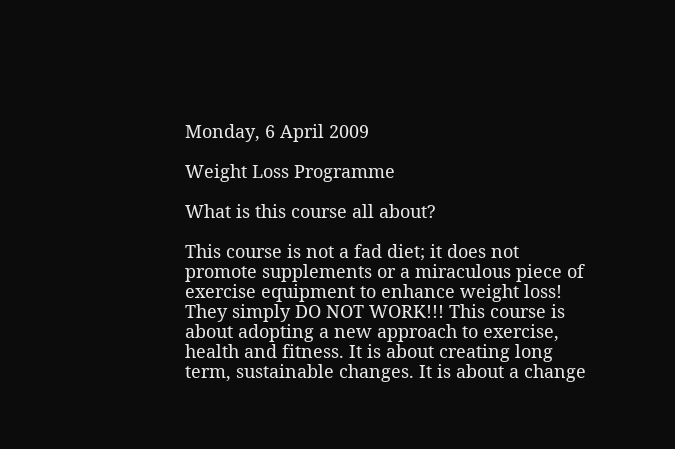Monday, 6 April 2009

Weight Loss Programme

What is this course all about?

This course is not a fad diet; it does not promote supplements or a miraculous piece of exercise equipment to enhance weight loss! They simply DO NOT WORK!!! This course is about adopting a new approach to exercise, health and fitness. It is about creating long term, sustainable changes. It is about a change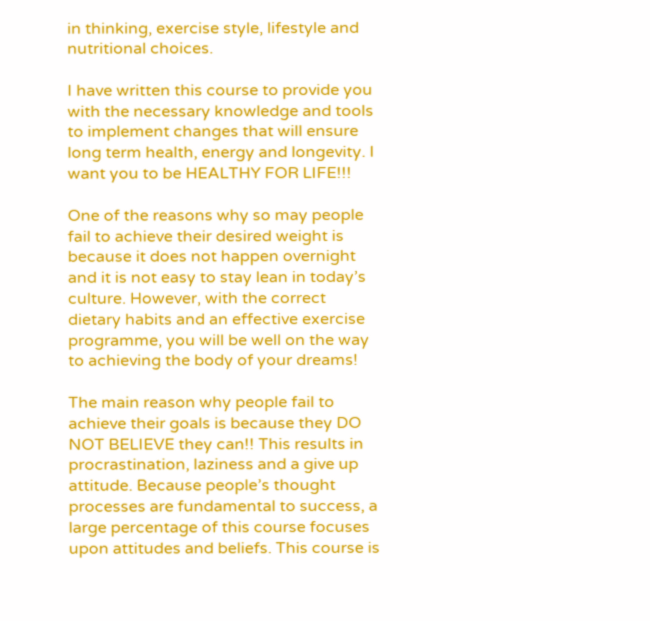in thinking, exercise style, lifestyle and nutritional choices.

I have written this course to provide you with the necessary knowledge and tools to implement changes that will ensure long term health, energy and longevity. I want you to be HEALTHY FOR LIFE!!!

One of the reasons why so may people fail to achieve their desired weight is because it does not happen overnight and it is not easy to stay lean in today’s culture. However, with the correct dietary habits and an effective exercise programme, you will be well on the way to achieving the body of your dreams!

The main reason why people fail to achieve their goals is because they DO NOT BELIEVE they can!! This results in procrastination, laziness and a give up attitude. Because people’s thought processes are fundamental to success, a large percentage of this course focuses upon attitudes and beliefs. This course is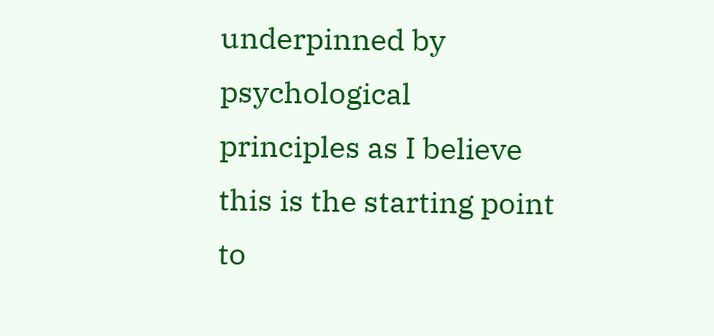underpinned by psychological principles as I believe this is the starting point to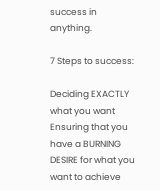success in anything.

7 Steps to success:

Deciding EXACTLY what you want
Ensuring that you have a BURNING DESIRE for what you want to achieve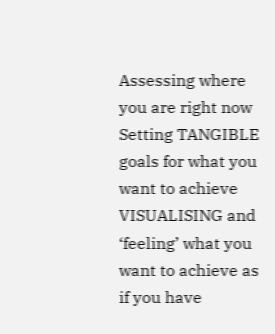Assessing where you are right now
Setting TANGIBLE goals for what you want to achieve
VISUALISING and ‘feeling’ what you want to achieve as if you have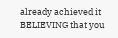already achieved it
BELIEVING that you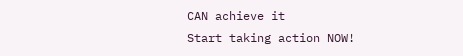CAN achieve it
Start taking action NOW!